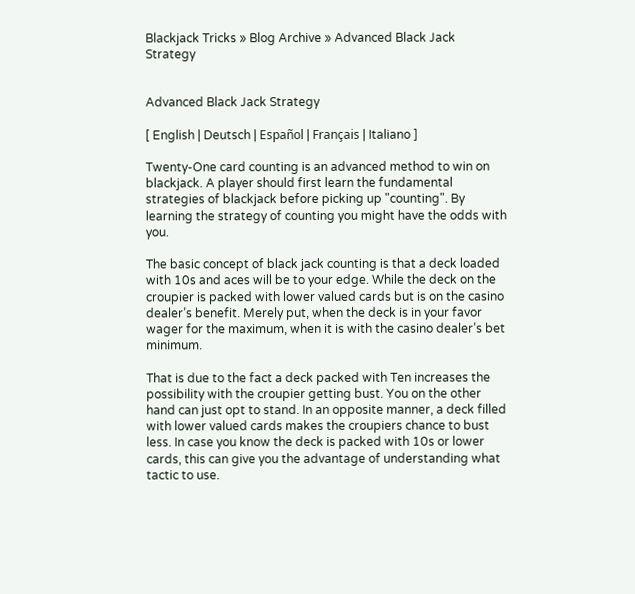Blackjack Tricks » Blog Archive » Advanced Black Jack Strategy


Advanced Black Jack Strategy

[ English | Deutsch | Español | Français | Italiano ]

Twenty-One card counting is an advanced method to win on blackjack. A player should first learn the fundamental strategies of blackjack before picking up "counting". By learning the strategy of counting you might have the odds with you.

The basic concept of black jack counting is that a deck loaded with 10s and aces will be to your edge. While the deck on the croupier is packed with lower valued cards but is on the casino dealer’s benefit. Merely put, when the deck is in your favor wager for the maximum, when it is with the casino dealer’s bet minimum.

That is due to the fact a deck packed with Ten increases the possibility with the croupier getting bust. You on the other hand can just opt to stand. In an opposite manner, a deck filled with lower valued cards makes the croupiers chance to bust less. In case you know the deck is packed with 10s or lower cards, this can give you the advantage of understanding what tactic to use.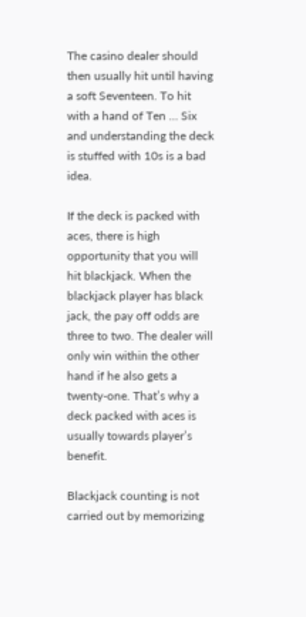The casino dealer should then usually hit until having a soft Seventeen. To hit with a hand of Ten … Six and understanding the deck is stuffed with 10s is a bad idea.

If the deck is packed with aces, there is high opportunity that you will hit blackjack. When the blackjack player has black jack, the pay off odds are three to two. The dealer will only win within the other hand if he also gets a twenty-one. That’s why a deck packed with aces is usually towards player’s benefit.

Blackjack counting is not carried out by memorizing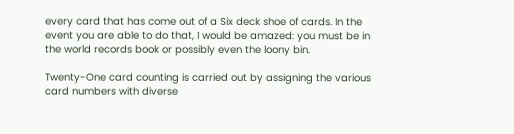every card that has come out of a Six deck shoe of cards. In the event you are able to do that, I would be amazed: you must be in the world records book or possibly even the loony bin.

Twenty-One card counting is carried out by assigning the various card numbers with diverse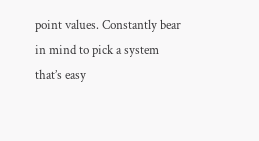point values. Constantly bear in mind to pick a system that’s easy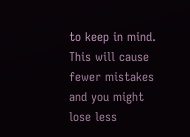to keep in mind. This will cause fewer mistakes and you might lose less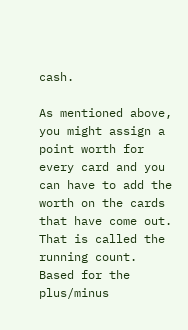cash.

As mentioned above, you might assign a point worth for every card and you can have to add the worth on the cards that have come out. That is called the running count. Based for the plus/minus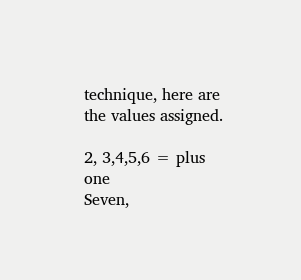technique, here are the values assigned.

2, 3,4,5,6 = plus one
Seven,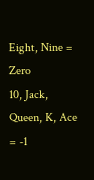Eight, Nine = Zero
10, Jack, Queen, K, Ace = -1